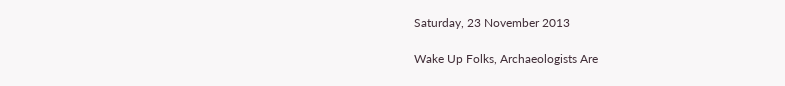Saturday, 23 November 2013

Wake Up Folks, Archaeologists Are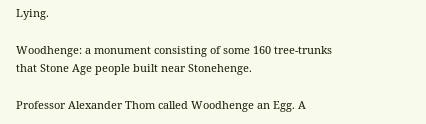Lying.

Woodhenge: a monument consisting of some 160 tree-trunks that Stone Age people built near Stonehenge.

Professor Alexander Thom called Woodhenge an Egg. A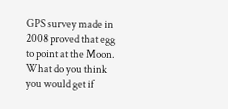GPS survey made in 2008 proved that egg to point at the Moon. What do you think you would get if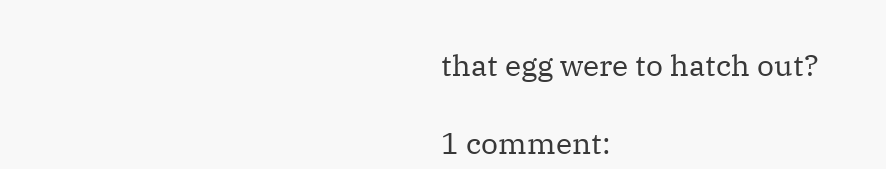that egg were to hatch out?

1 comment: